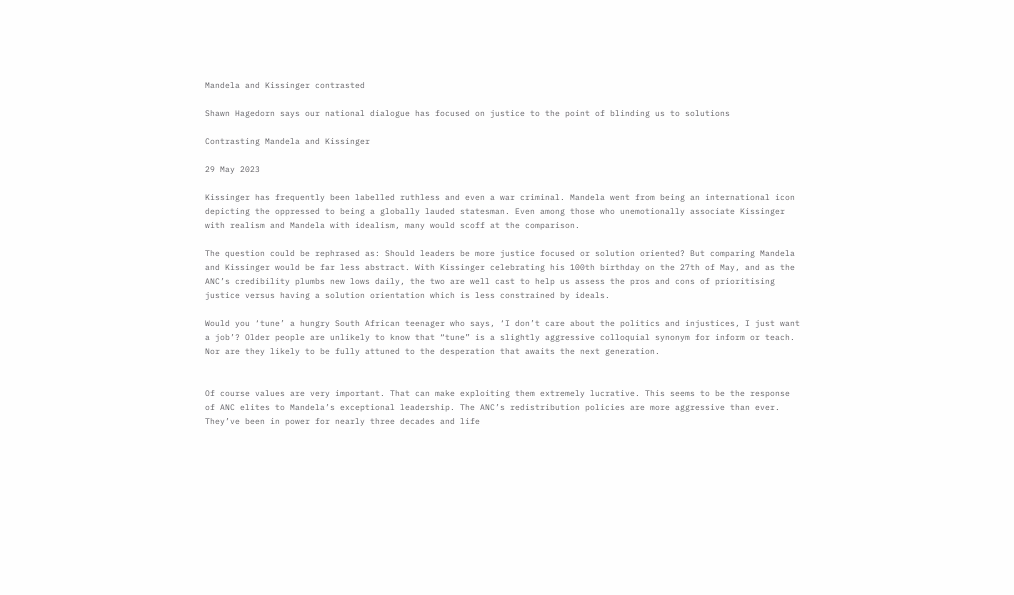Mandela and Kissinger contrasted

Shawn Hagedorn says our national dialogue has focused on justice to the point of blinding us to solutions

Contrasting Mandela and Kissinger

29 May 2023

Kissinger has frequently been labelled ruthless and even a war criminal. Mandela went from being an international icon depicting the oppressed to being a globally lauded statesman. Even among those who unemotionally associate Kissinger with realism and Mandela with idealism, many would scoff at the comparison.

The question could be rephrased as: Should leaders be more justice focused or solution oriented? But comparing Mandela and Kissinger would be far less abstract. With Kissinger celebrating his 100th birthday on the 27th of May, and as the ANC’s credibility plumbs new lows daily, the two are well cast to help us assess the pros and cons of prioritising justice versus having a solution orientation which is less constrained by ideals.

Would you ‘tune’ a hungry South African teenager who says, ‘I don’t care about the politics and injustices, I just want a job’? Older people are unlikely to know that “tune” is a slightly aggressive colloquial synonym for inform or teach. Nor are they likely to be fully attuned to the desperation that awaits the next generation.


Of course values are very important. That can make exploiting them extremely lucrative. This seems to be the response of ANC elites to Mandela’s exceptional leadership. The ANC’s redistribution policies are more aggressive than ever. They’ve been in power for nearly three decades and life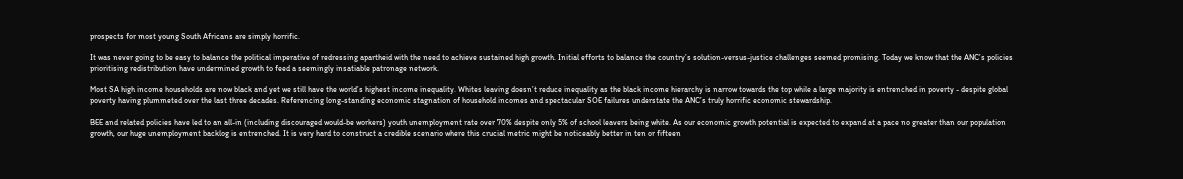prospects for most young South Africans are simply horrific.

It was never going to be easy to balance the political imperative of redressing apartheid with the need to achieve sustained high growth. Initial efforts to balance the country’s solution-versus-justice challenges seemed promising. Today we know that the ANC’s policies prioritising redistribution have undermined growth to feed a seemingly insatiable patronage network.

Most SA high income households are now black and yet we still have the world’s highest income inequality. Whites leaving doesn’t reduce inequality as the black income hierarchy is narrow towards the top while a large majority is entrenched in poverty - despite global poverty having plummeted over the last three decades. Referencing long-standing economic stagnation of household incomes and spectacular SOE failures understate the ANC’s truly horrific economic stewardship.

BEE and related policies have led to an all-in (including discouraged would-be workers) youth unemployment rate over 70% despite only 5% of school leavers being white. As our economic growth potential is expected to expand at a pace no greater than our population growth, our huge unemployment backlog is entrenched. It is very hard to construct a credible scenario where this crucial metric might be noticeably better in ten or fifteen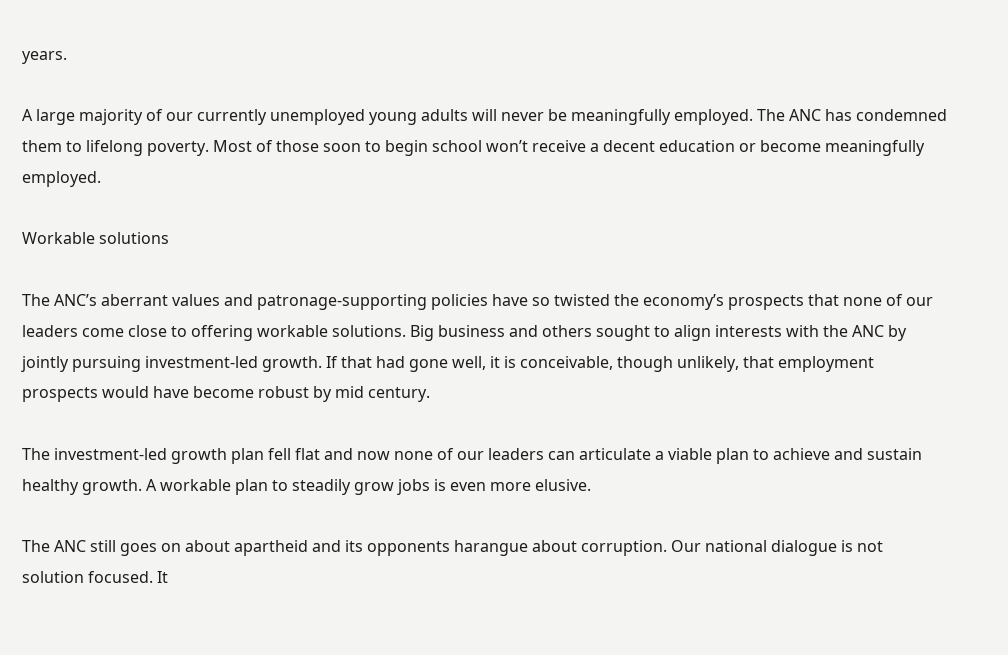years.

A large majority of our currently unemployed young adults will never be meaningfully employed. The ANC has condemned them to lifelong poverty. Most of those soon to begin school won’t receive a decent education or become meaningfully employed.

Workable solutions

The ANC’s aberrant values and patronage-supporting policies have so twisted the economy’s prospects that none of our leaders come close to offering workable solutions. Big business and others sought to align interests with the ANC by jointly pursuing investment-led growth. If that had gone well, it is conceivable, though unlikely, that employment prospects would have become robust by mid century.

The investment-led growth plan fell flat and now none of our leaders can articulate a viable plan to achieve and sustain healthy growth. A workable plan to steadily grow jobs is even more elusive.

The ANC still goes on about apartheid and its opponents harangue about corruption. Our national dialogue is not solution focused. It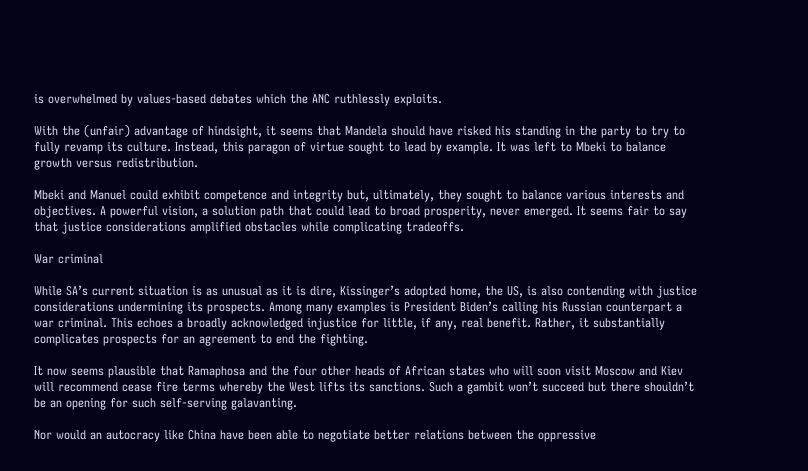is overwhelmed by values-based debates which the ANC ruthlessly exploits.

With the (unfair) advantage of hindsight, it seems that Mandela should have risked his standing in the party to try to fully revamp its culture. Instead, this paragon of virtue sought to lead by example. It was left to Mbeki to balance growth versus redistribution.

Mbeki and Manuel could exhibit competence and integrity but, ultimately, they sought to balance various interests and objectives. A powerful vision, a solution path that could lead to broad prosperity, never emerged. It seems fair to say that justice considerations amplified obstacles while complicating tradeoffs.

War criminal

While SA’s current situation is as unusual as it is dire, Kissinger’s adopted home, the US, is also contending with justice considerations undermining its prospects. Among many examples is President Biden’s calling his Russian counterpart a war criminal. This echoes a broadly acknowledged injustice for little, if any, real benefit. Rather, it substantially complicates prospects for an agreement to end the fighting.

It now seems plausible that Ramaphosa and the four other heads of African states who will soon visit Moscow and Kiev will recommend cease fire terms whereby the West lifts its sanctions. Such a gambit won’t succeed but there shouldn’t be an opening for such self-serving galavanting.

Nor would an autocracy like China have been able to negotiate better relations between the oppressive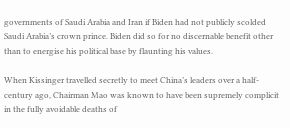governments of Saudi Arabia and Iran if Biden had not publicly scolded Saudi Arabia’s crown prince. Biden did so for no discernable benefit other than to energise his political base by flaunting his values.

When Kissinger travelled secretly to meet China’s leaders over a half-century ago, Chairman Mao was known to have been supremely complicit in the fully avoidable deaths of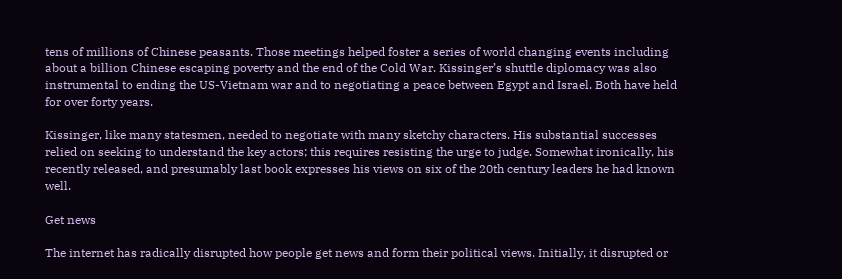tens of millions of Chinese peasants. Those meetings helped foster a series of world changing events including about a billion Chinese escaping poverty and the end of the Cold War. Kissinger’s shuttle diplomacy was also instrumental to ending the US-Vietnam war and to negotiating a peace between Egypt and Israel. Both have held for over forty years.

Kissinger, like many statesmen, needed to negotiate with many sketchy characters. His substantial successes relied on seeking to understand the key actors; this requires resisting the urge to judge. Somewhat ironically, his recently released, and presumably last book expresses his views on six of the 20th century leaders he had known well.

Get news

The internet has radically disrupted how people get news and form their political views. Initially, it disrupted or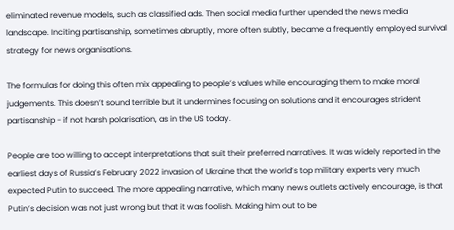eliminated revenue models, such as classified ads. Then social media further upended the news media landscape. Inciting partisanship, sometimes abruptly, more often subtly, became a frequently employed survival strategy for news organisations.

The formulas for doing this often mix appealing to people’s values while encouraging them to make moral judgements. This doesn’t sound terrible but it undermines focusing on solutions and it encourages strident partisanship - if not harsh polarisation, as in the US today.

People are too willing to accept interpretations that suit their preferred narratives. It was widely reported in the earliest days of Russia’s February 2022 invasion of Ukraine that the world’s top military experts very much expected Putin to succeed. The more appealing narrative, which many news outlets actively encourage, is that Putin’s decision was not just wrong but that it was foolish. Making him out to be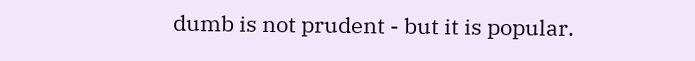dumb is not prudent - but it is popular.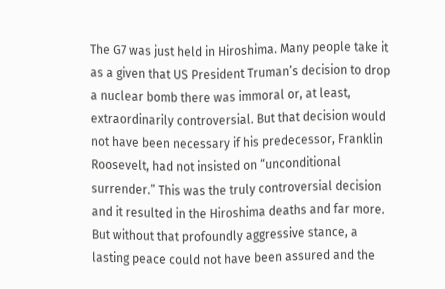The G7 was just held in Hiroshima. Many people take it as a given that US President Truman’s decision to drop a nuclear bomb there was immoral or, at least, extraordinarily controversial. But that decision would not have been necessary if his predecessor, Franklin Roosevelt, had not insisted on “unconditional surrender.” This was the truly controversial decision and it resulted in the Hiroshima deaths and far more. But without that profoundly aggressive stance, a lasting peace could not have been assured and the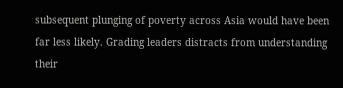subsequent plunging of poverty across Asia would have been far less likely. Grading leaders distracts from understanding their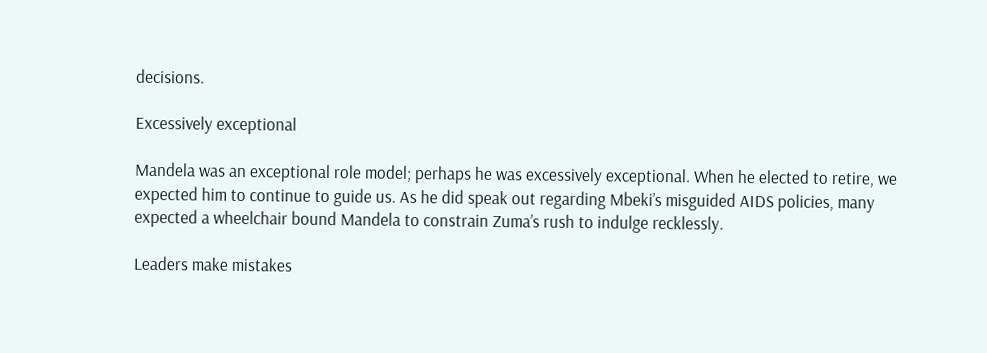decisions.

Excessively exceptional

Mandela was an exceptional role model; perhaps he was excessively exceptional. When he elected to retire, we expected him to continue to guide us. As he did speak out regarding Mbeki’s misguided AIDS policies, many expected a wheelchair bound Mandela to constrain Zuma’s rush to indulge recklessly.

Leaders make mistakes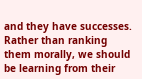and they have successes. Rather than ranking them morally, we should be learning from their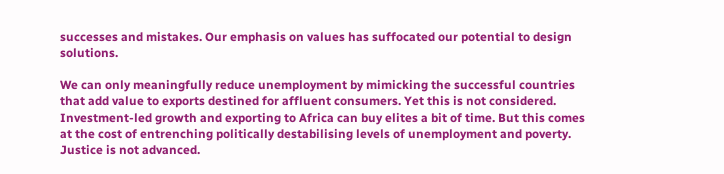successes and mistakes. Our emphasis on values has suffocated our potential to design solutions.

We can only meaningfully reduce unemployment by mimicking the successful countries that add value to exports destined for affluent consumers. Yet this is not considered. Investment-led growth and exporting to Africa can buy elites a bit of time. But this comes at the cost of entrenching politically destabilising levels of unemployment and poverty. Justice is not advanced.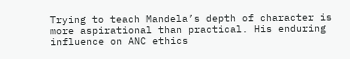Trying to teach Mandela’s depth of character is more aspirational than practical. His enduring influence on ANC ethics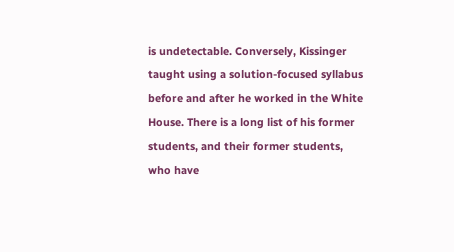is undetectable. Conversely, Kissinger taught using a solution-focused syllabus before and after he worked in the White House. There is a long list of his former students, and their former students, who have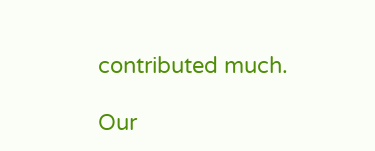contributed much.

Our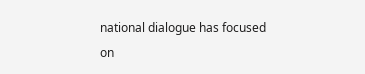national dialogue has focused on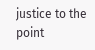justice to the point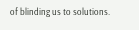of blinding us to solutions.